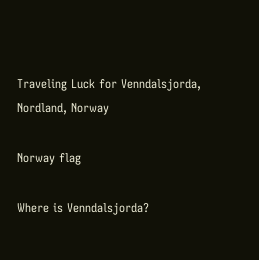Traveling Luck for Venndalsjorda, Nordland, Norway

Norway flag

Where is Venndalsjorda?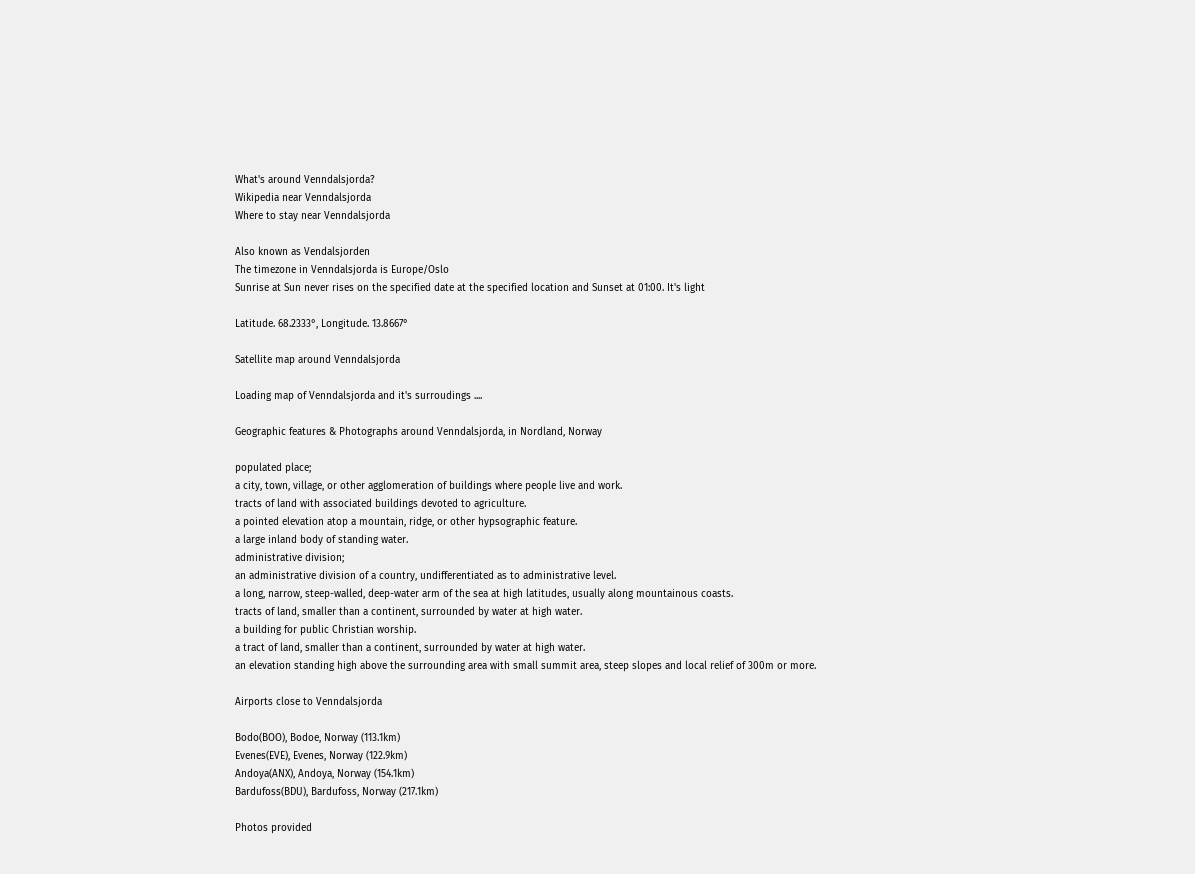What's around Venndalsjorda?
Wikipedia near Venndalsjorda
Where to stay near Venndalsjorda

Also known as Vendalsjorden
The timezone in Venndalsjorda is Europe/Oslo
Sunrise at Sun never rises on the specified date at the specified location and Sunset at 01:00. It's light

Latitude. 68.2333°, Longitude. 13.8667°

Satellite map around Venndalsjorda

Loading map of Venndalsjorda and it's surroudings ....

Geographic features & Photographs around Venndalsjorda, in Nordland, Norway

populated place;
a city, town, village, or other agglomeration of buildings where people live and work.
tracts of land with associated buildings devoted to agriculture.
a pointed elevation atop a mountain, ridge, or other hypsographic feature.
a large inland body of standing water.
administrative division;
an administrative division of a country, undifferentiated as to administrative level.
a long, narrow, steep-walled, deep-water arm of the sea at high latitudes, usually along mountainous coasts.
tracts of land, smaller than a continent, surrounded by water at high water.
a building for public Christian worship.
a tract of land, smaller than a continent, surrounded by water at high water.
an elevation standing high above the surrounding area with small summit area, steep slopes and local relief of 300m or more.

Airports close to Venndalsjorda

Bodo(BOO), Bodoe, Norway (113.1km)
Evenes(EVE), Evenes, Norway (122.9km)
Andoya(ANX), Andoya, Norway (154.1km)
Bardufoss(BDU), Bardufoss, Norway (217.1km)

Photos provided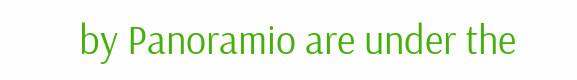by Panoramio are under the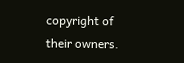copyright of their owners.